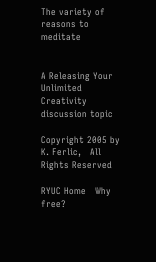The variety of reasons to meditate


A Releasing Your Unlimited Creativity discussion topic

Copyright 2005 by K. Ferlic,   All Rights Reserved

RYUC Home   Why free?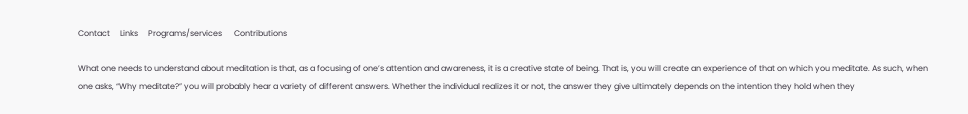Contact     Links     Programs/services      Contributions

What one needs to understand about meditation is that, as a focusing of one’s attention and awareness, it is a creative state of being. That is, you will create an experience of that on which you meditate. As such, when one asks, “Why meditate?” you will probably hear a variety of different answers. Whether the individual realizes it or not, the answer they give ultimately depends on the intention they hold when they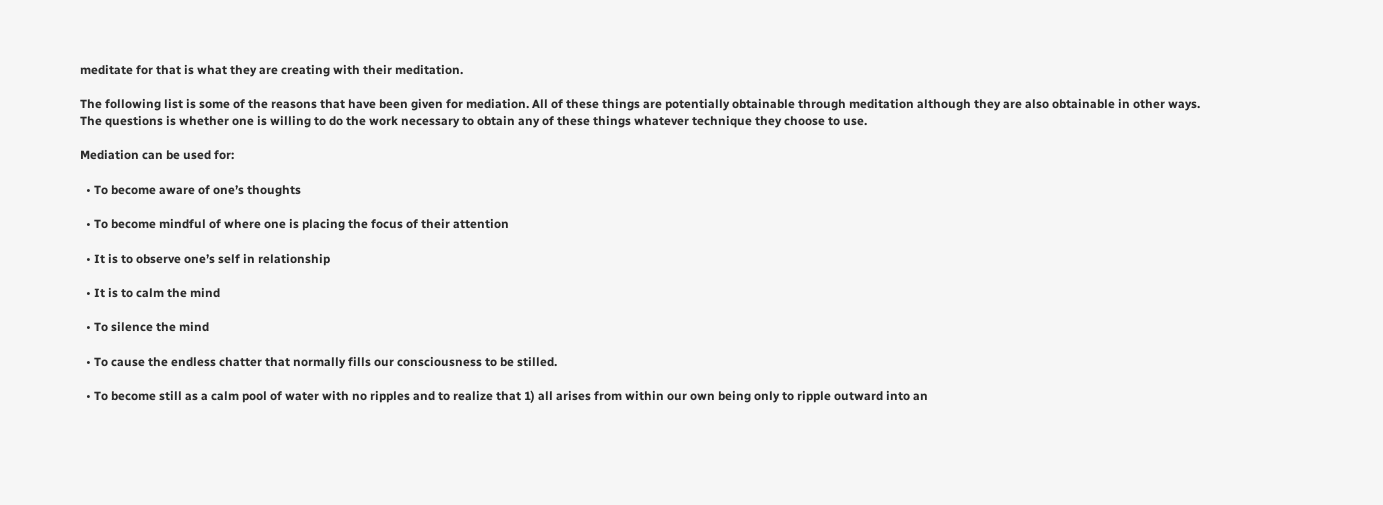meditate for that is what they are creating with their meditation.

The following list is some of the reasons that have been given for mediation. All of these things are potentially obtainable through meditation although they are also obtainable in other ways. The questions is whether one is willing to do the work necessary to obtain any of these things whatever technique they choose to use.

Mediation can be used for:

  • To become aware of one’s thoughts

  • To become mindful of where one is placing the focus of their attention

  • It is to observe one’s self in relationship

  • It is to calm the mind

  • To silence the mind

  • To cause the endless chatter that normally fills our consciousness to be stilled.

  • To become still as a calm pool of water with no ripples and to realize that 1) all arises from within our own being only to ripple outward into an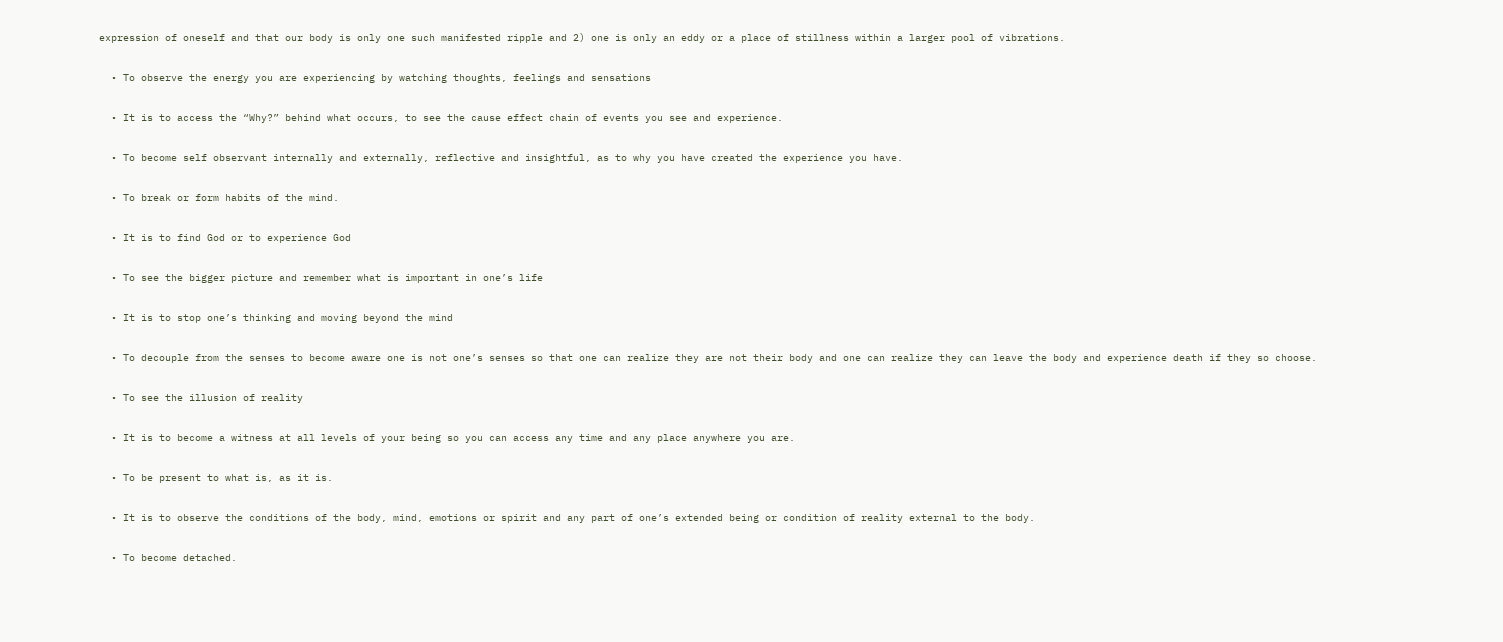expression of oneself and that our body is only one such manifested ripple and 2) one is only an eddy or a place of stillness within a larger pool of vibrations.

  • To observe the energy you are experiencing by watching thoughts, feelings and sensations

  • It is to access the “Why?” behind what occurs, to see the cause effect chain of events you see and experience.

  • To become self observant internally and externally, reflective and insightful, as to why you have created the experience you have.

  • To break or form habits of the mind.

  • It is to find God or to experience God

  • To see the bigger picture and remember what is important in one’s life

  • It is to stop one’s thinking and moving beyond the mind

  • To decouple from the senses to become aware one is not one’s senses so that one can realize they are not their body and one can realize they can leave the body and experience death if they so choose.

  • To see the illusion of reality

  • It is to become a witness at all levels of your being so you can access any time and any place anywhere you are.

  • To be present to what is, as it is.

  • It is to observe the conditions of the body, mind, emotions or spirit and any part of one’s extended being or condition of reality external to the body.

  • To become detached.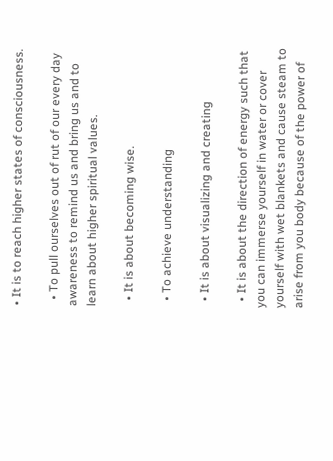• It is to reach higher states of consciousness.

  • To pull ourselves out of rut of our every day awareness to remind us and bring us and to learn about higher spiritual values.

  • It is about becoming wise.

  • To achieve understanding

  • It is about visualizing and creating

  • It is about the direction of energy such that you can immerse yourself in water or cover yourself with wet blankets and cause steam to arise from you body because of the power of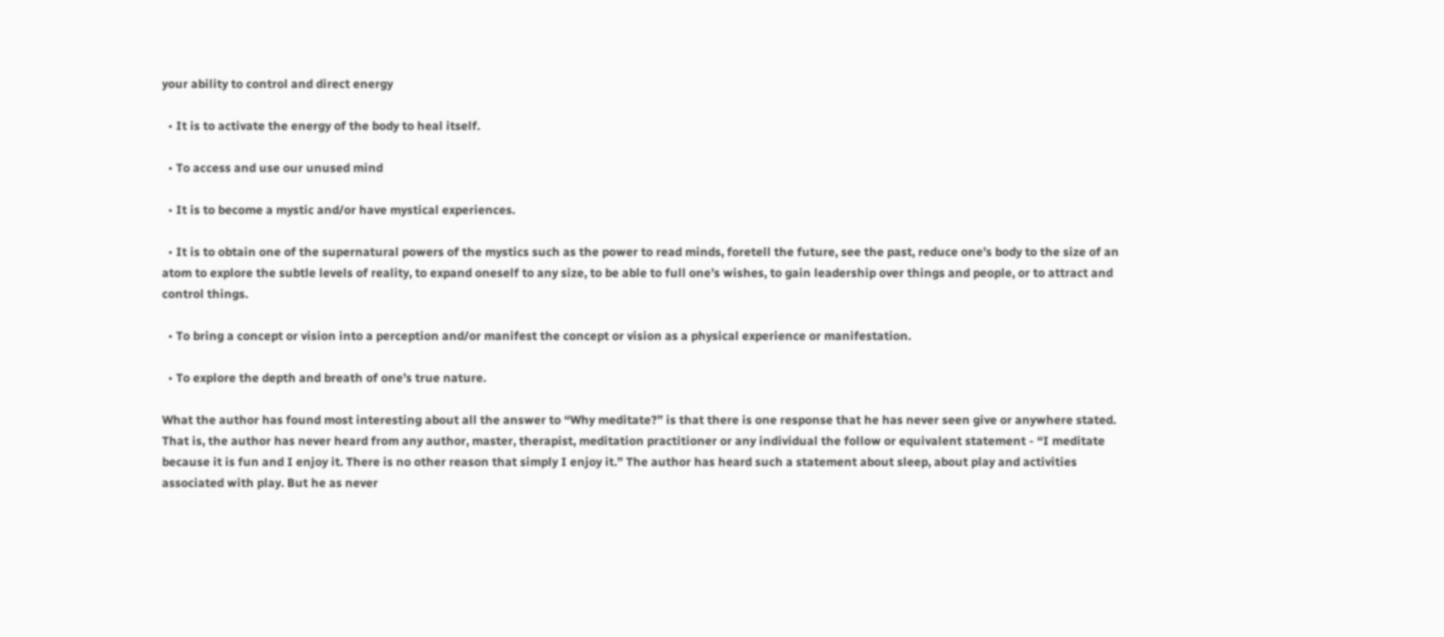your ability to control and direct energy

  • It is to activate the energy of the body to heal itself.

  • To access and use our unused mind

  • It is to become a mystic and/or have mystical experiences.

  • It is to obtain one of the supernatural powers of the mystics such as the power to read minds, foretell the future, see the past, reduce one’s body to the size of an atom to explore the subtle levels of reality, to expand oneself to any size, to be able to full one’s wishes, to gain leadership over things and people, or to attract and control things.

  • To bring a concept or vision into a perception and/or manifest the concept or vision as a physical experience or manifestation.

  • To explore the depth and breath of one’s true nature.

What the author has found most interesting about all the answer to “Why meditate?” is that there is one response that he has never seen give or anywhere stated. That is, the author has never heard from any author, master, therapist, meditation practitioner or any individual the follow or equivalent statement - “I meditate because it is fun and I enjoy it. There is no other reason that simply I enjoy it.” The author has heard such a statement about sleep, about play and activities associated with play. But he as never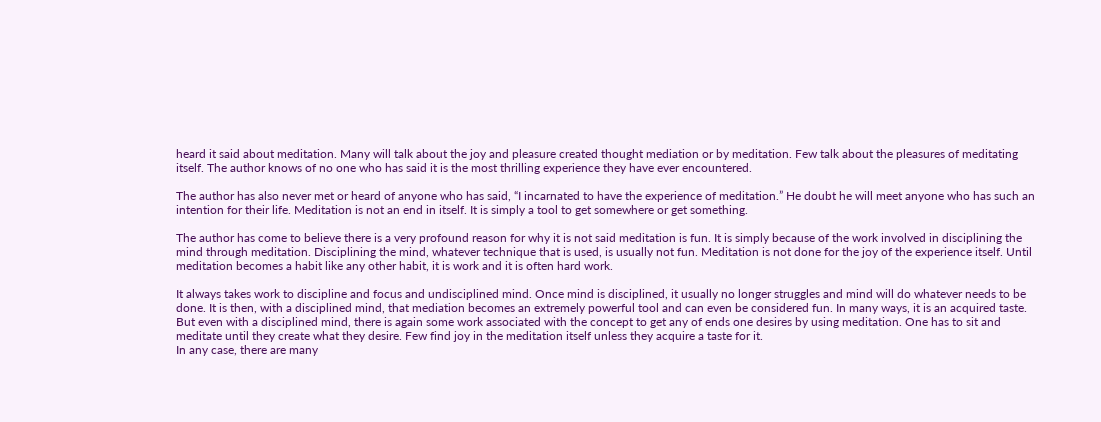heard it said about meditation. Many will talk about the joy and pleasure created thought mediation or by meditation. Few talk about the pleasures of meditating itself. The author knows of no one who has said it is the most thrilling experience they have ever encountered.

The author has also never met or heard of anyone who has said, “I incarnated to have the experience of meditation.” He doubt he will meet anyone who has such an intention for their life. Meditation is not an end in itself. It is simply a tool to get somewhere or get something.

The author has come to believe there is a very profound reason for why it is not said meditation is fun. It is simply because of the work involved in disciplining the mind through meditation. Disciplining the mind, whatever technique that is used, is usually not fun. Meditation is not done for the joy of the experience itself. Until meditation becomes a habit like any other habit, it is work and it is often hard work.

It always takes work to discipline and focus and undisciplined mind. Once mind is disciplined, it usually no longer struggles and mind will do whatever needs to be done. It is then, with a disciplined mind, that mediation becomes an extremely powerful tool and can even be considered fun. In many ways, it is an acquired taste. But even with a disciplined mind, there is again some work associated with the concept to get any of ends one desires by using meditation. One has to sit and meditate until they create what they desire. Few find joy in the meditation itself unless they acquire a taste for it.
In any case, there are many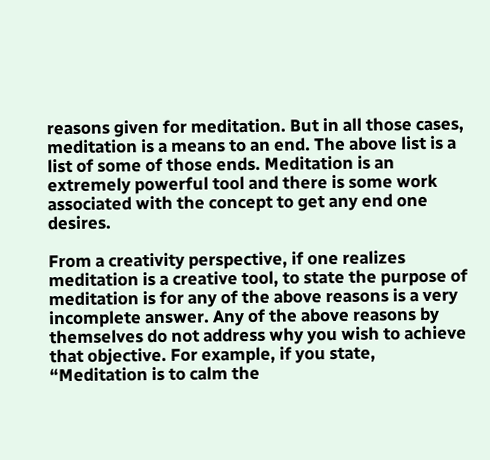reasons given for meditation. But in all those cases, meditation is a means to an end. The above list is a list of some of those ends. Meditation is an extremely powerful tool and there is some work associated with the concept to get any end one desires.

From a creativity perspective, if one realizes meditation is a creative tool, to state the purpose of meditation is for any of the above reasons is a very incomplete answer. Any of the above reasons by themselves do not address why you wish to achieve that objective. For example, if you state, “Meditation is to calm the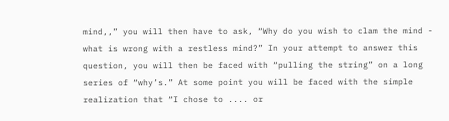mind,,” you will then have to ask, “Why do you wish to clam the mind - what is wrong with a restless mind?” In your attempt to answer this question, you will then be faced with “pulling the string” on a long series of “why’s.” At some point you will be faced with the simple realization that “I chose to .... or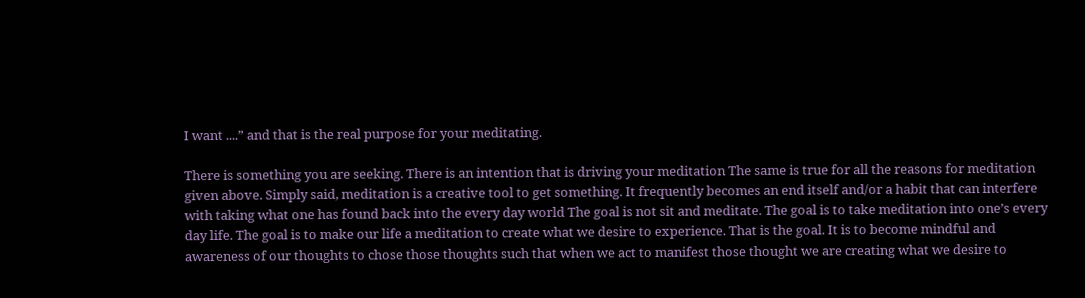I want ....” and that is the real purpose for your meditating.

There is something you are seeking. There is an intention that is driving your meditation The same is true for all the reasons for meditation given above. Simply said, meditation is a creative tool to get something. It frequently becomes an end itself and/or a habit that can interfere with taking what one has found back into the every day world The goal is not sit and meditate. The goal is to take meditation into one’s every day life. The goal is to make our life a meditation to create what we desire to experience. That is the goal. It is to become mindful and awareness of our thoughts to chose those thoughts such that when we act to manifest those thought we are creating what we desire to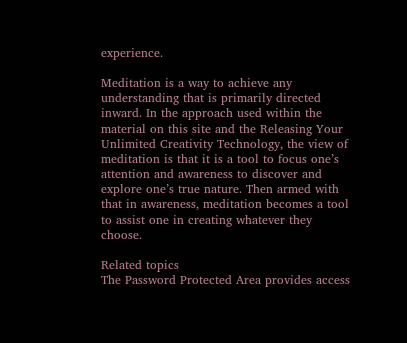experience.

Meditation is a way to achieve any understanding that is primarily directed inward. In the approach used within the material on this site and the Releasing Your Unlimited Creativity Technology, the view of meditation is that it is a tool to focus one’s attention and awareness to discover and explore one’s true nature. Then armed with that in awareness, meditation becomes a tool to assist one in creating whatever they choose.

Related topics
The Password Protected Area provides access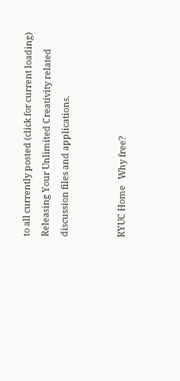to all currently posted (click for current loading) Releasing Your Unlimited Creativity related discussion files and applications.


RYUC Home   Why free?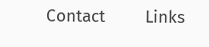Contact        Links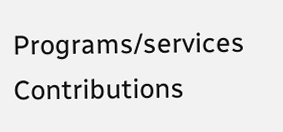Programs/services      Contributions